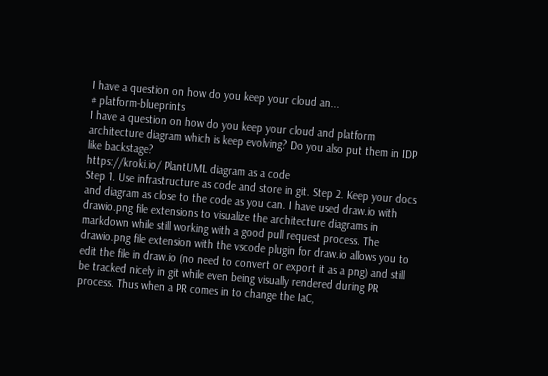I have a question on how do you keep your cloud an...
# platform-blueprints
I have a question on how do you keep your cloud and platform architecture diagram which is keep evolving? Do you also put them in IDP like backstage?
https://kroki.io/ PlantUML diagram as a code
Step 1. Use infrastructure as code and store in git. Step 2. Keep your docs and diagram as close to the code as you can. I have used draw.io with drawio.png file extensions to visualize the architecture diagrams in markdown while still working with a good pull request process. The drawio.png file extension with the vscode plugin for draw.io allows you to edit the file in draw.io (no need to convert or export it as a png) and still be tracked nicely in git while even being visually rendered during PR process. Thus when a PR comes in to change the IaC,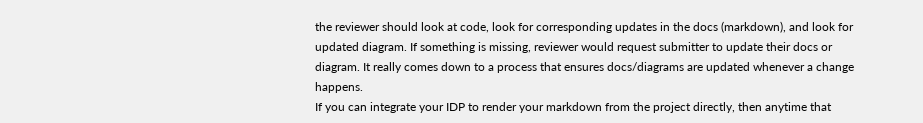the reviewer should look at code, look for corresponding updates in the docs (markdown), and look for updated diagram. If something is missing, reviewer would request submitter to update their docs or diagram. It really comes down to a process that ensures docs/diagrams are updated whenever a change happens.
If you can integrate your IDP to render your markdown from the project directly, then anytime that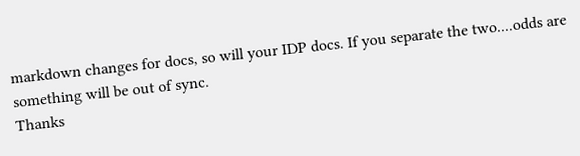markdown changes for docs, so will your IDP docs. If you separate the two....odds are something will be out of sync.
Thanks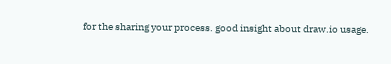for the sharing your process. good insight about draw.io usage.